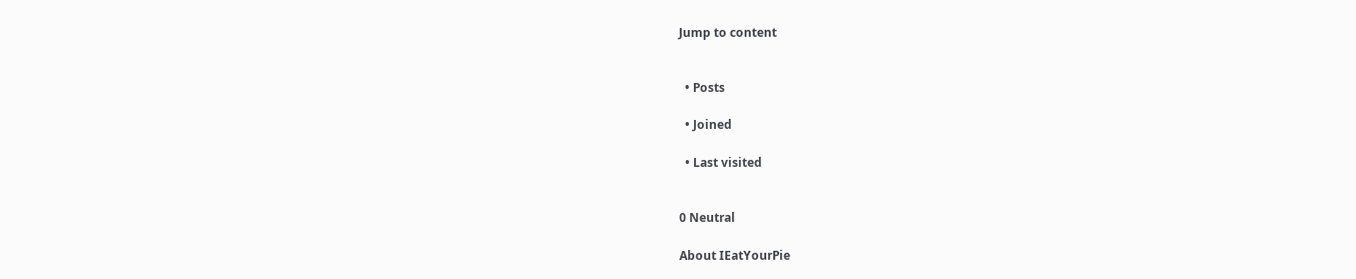Jump to content


  • Posts

  • Joined

  • Last visited


0 Neutral

About IEatYourPie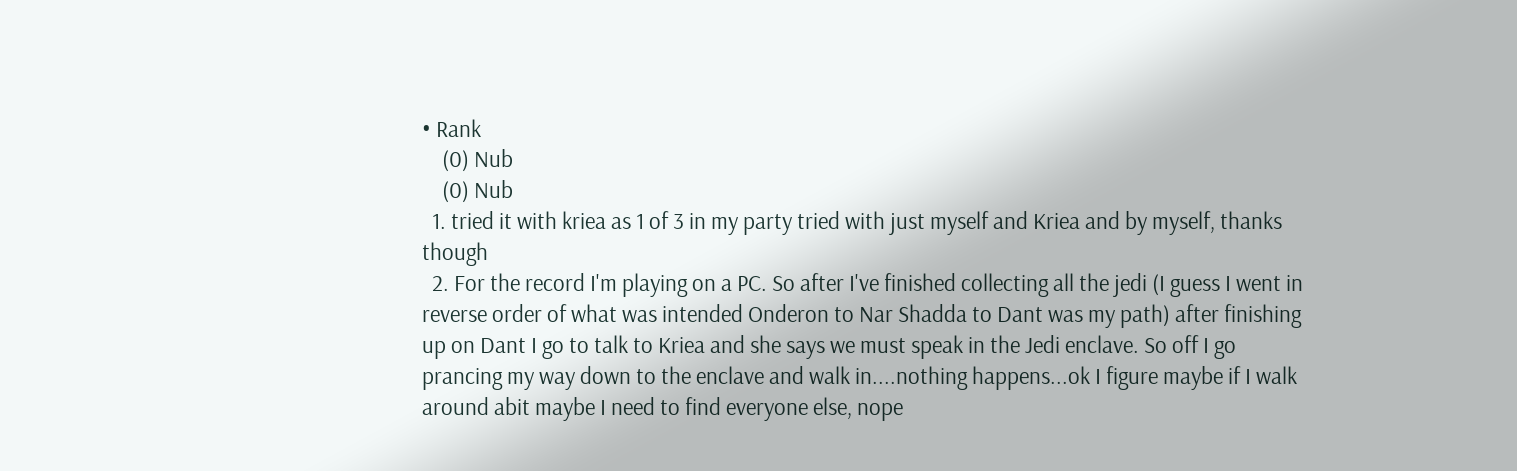• Rank
    (0) Nub
    (0) Nub
  1. tried it with kriea as 1 of 3 in my party tried with just myself and Kriea and by myself, thanks though
  2. For the record I'm playing on a PC. So after I've finished collecting all the jedi (I guess I went in reverse order of what was intended Onderon to Nar Shadda to Dant was my path) after finishing up on Dant I go to talk to Kriea and she says we must speak in the Jedi enclave. So off I go prancing my way down to the enclave and walk in....nothing happens...ok I figure maybe if I walk around abit maybe I need to find everyone else, nope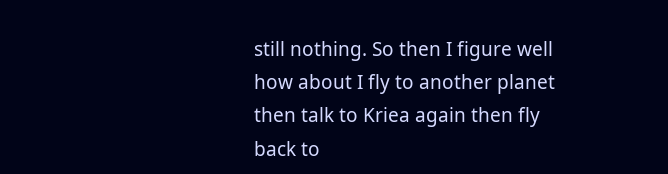still nothing. So then I figure well how about I fly to another planet then talk to Kriea again then fly back to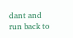dant and run back to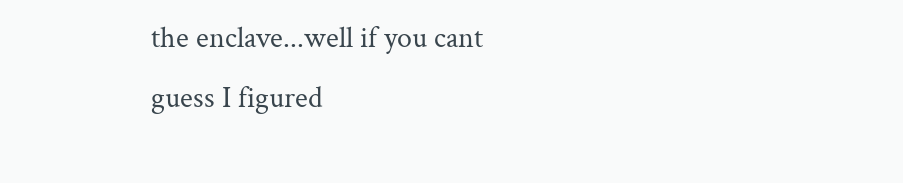the enclave...well if you cant guess I figured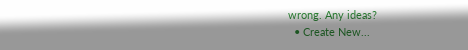wrong. Any ideas?
  • Create New...